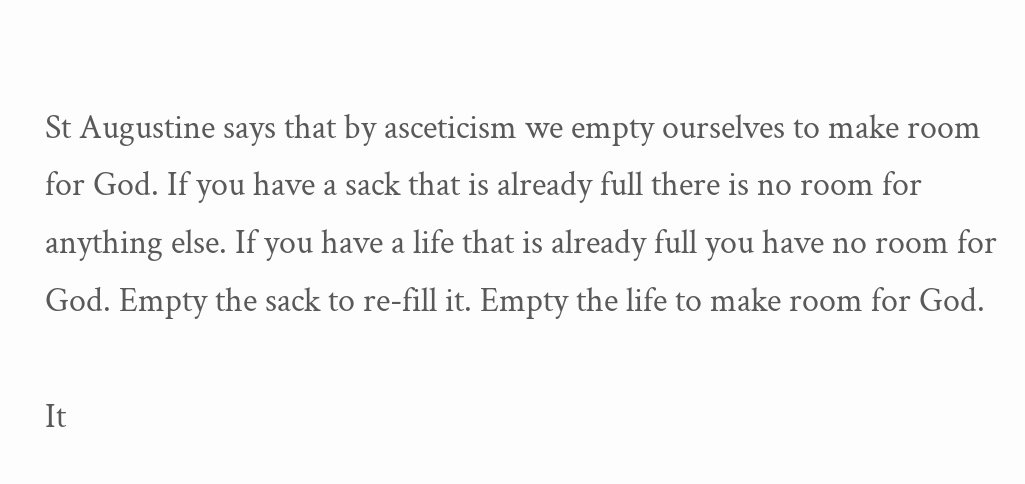St Augustine says that by asceticism we empty ourselves to make room for God. If you have a sack that is already full there is no room for anything else. If you have a life that is already full you have no room for God. Empty the sack to re-fill it. Empty the life to make room for God.

It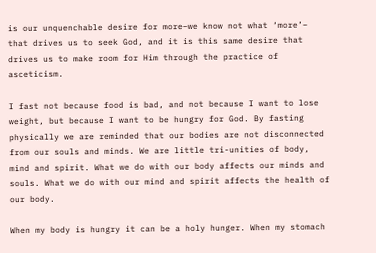is our unquenchable desire for more–we know not what ‘more’– that drives us to seek God, and it is this same desire that drives us to make room for Him through the practice of asceticism.

I fast not because food is bad, and not because I want to lose weight, but because I want to be hungry for God. By fasting physically we are reminded that our bodies are not disconnected from our souls and minds. We are little tri-unities of body, mind and spirit. What we do with our body affects our minds and souls. What we do with our mind and spirit affects the health of our body.

When my body is hungry it can be a holy hunger. When my stomach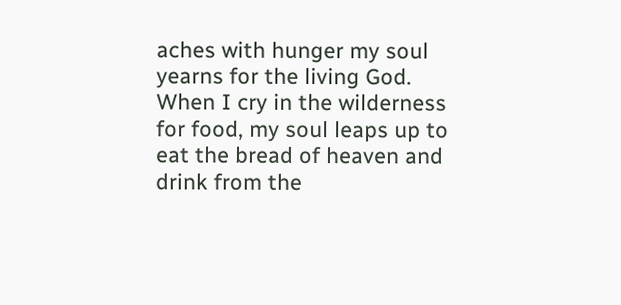aches with hunger my soul yearns for the living God. When I cry in the wilderness for food, my soul leaps up to eat the bread of heaven and drink from the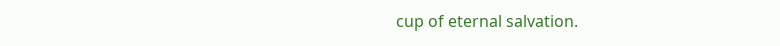cup of eternal salvation.